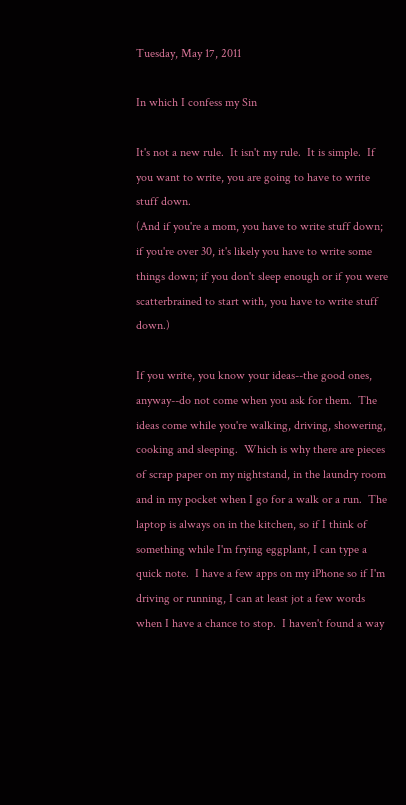Tuesday, May 17, 2011

In which I confess my Sin

It's not a new rule.  It isn't my rule.  It is simple.  If you want to write, you are going to have to write stuff down.
(And if you're a mom, you have to write stuff down; if you're over 30, it's likely you have to write some things down; if you don't sleep enough or if you were scatterbrained to start with, you have to write stuff down.)

If you write, you know your ideas--the good ones, anyway--do not come when you ask for them.  The ideas come while you're walking, driving, showering, cooking and sleeping.  Which is why there are pieces of scrap paper on my nightstand, in the laundry room and in my pocket when I go for a walk or a run.  The laptop is always on in the kitchen, so if I think of something while I'm frying eggplant, I can type a quick note.  I have a few apps on my iPhone so if I'm driving or running, I can at least jot a few words when I have a chance to stop.  I haven't found a way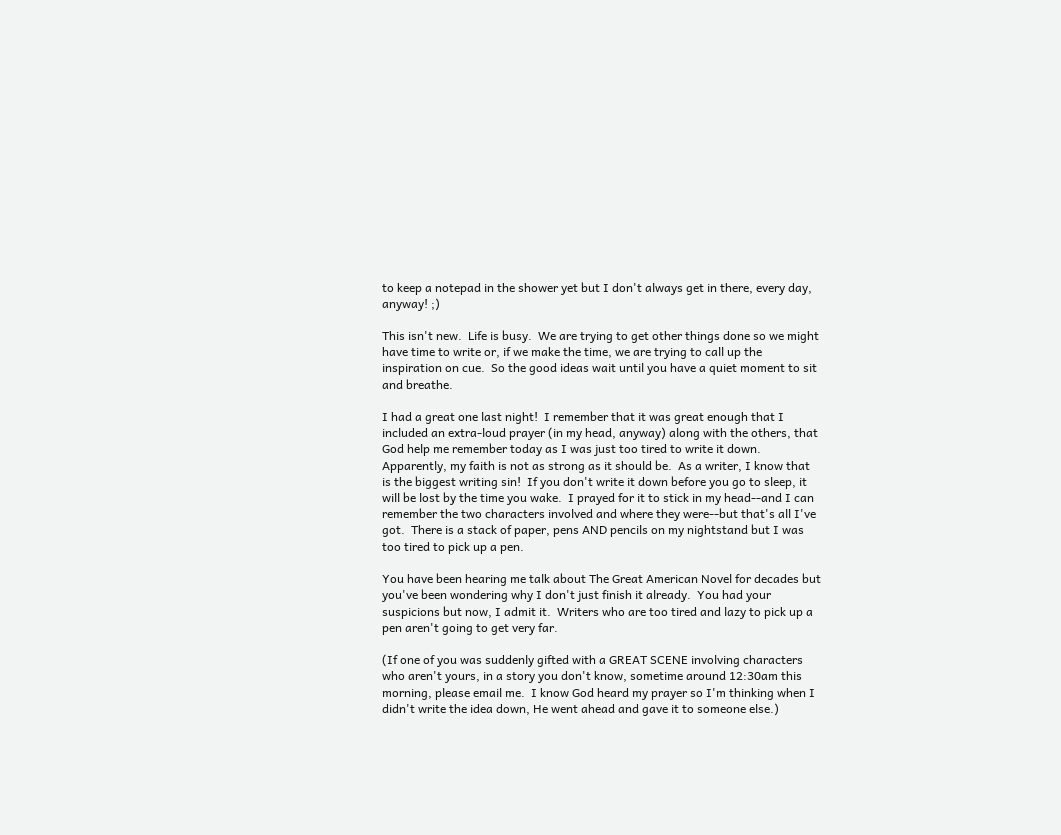to keep a notepad in the shower yet but I don't always get in there, every day, anyway! ;)

This isn't new.  Life is busy.  We are trying to get other things done so we might have time to write or, if we make the time, we are trying to call up the inspiration on cue.  So the good ideas wait until you have a quiet moment to sit and breathe.

I had a great one last night!  I remember that it was great enough that I included an extra-loud prayer (in my head, anyway) along with the others, that God help me remember today as I was just too tired to write it down.
Apparently, my faith is not as strong as it should be.  As a writer, I know that is the biggest writing sin!  If you don't write it down before you go to sleep, it will be lost by the time you wake.  I prayed for it to stick in my head--and I can remember the two characters involved and where they were--but that's all I've got.  There is a stack of paper, pens AND pencils on my nightstand but I was too tired to pick up a pen.

You have been hearing me talk about The Great American Novel for decades but you've been wondering why I don't just finish it already.  You had your suspicions but now, I admit it.  Writers who are too tired and lazy to pick up a pen aren't going to get very far.

(If one of you was suddenly gifted with a GREAT SCENE involving characters who aren't yours, in a story you don't know, sometime around 12:30am this morning, please email me.  I know God heard my prayer so I'm thinking when I didn't write the idea down, He went ahead and gave it to someone else.)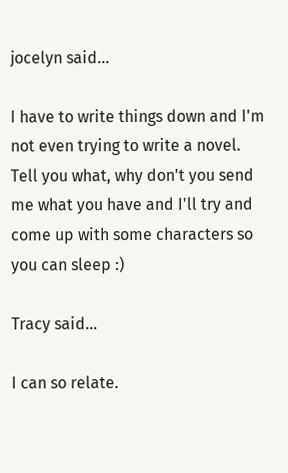jocelyn said...

I have to write things down and I'm not even trying to write a novel. Tell you what, why don't you send me what you have and I'll try and come up with some characters so you can sleep :)

Tracy said...

I can so relate.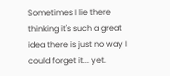Sometimes I lie there thinking it's such a great idea there is just no way I could forget it... yet.